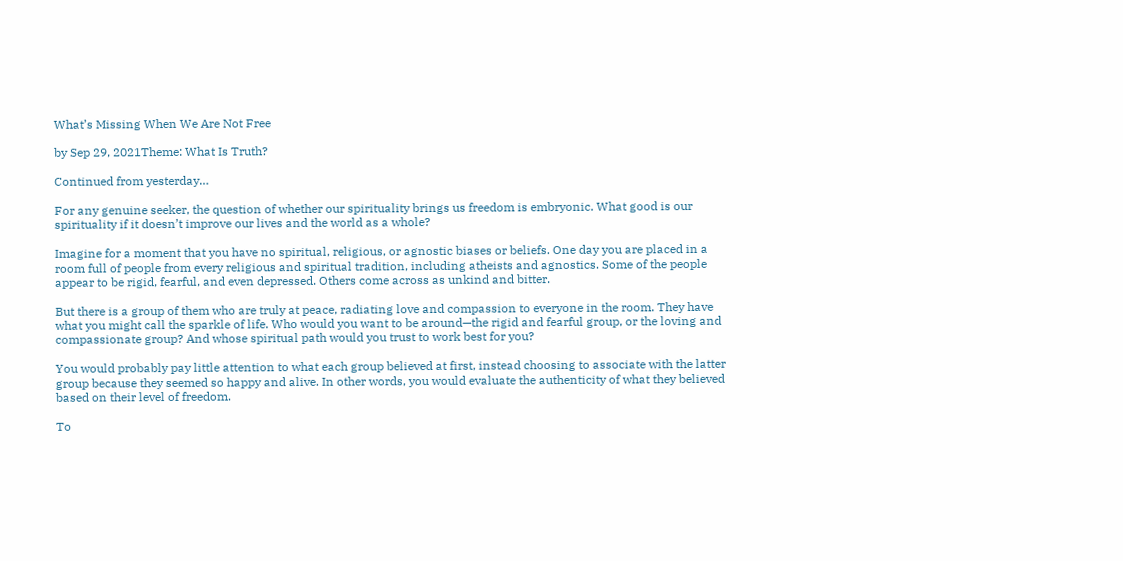What’s Missing When We Are Not Free

by Sep 29, 2021Theme: What Is Truth?

Continued from yesterday…

For any genuine seeker, the question of whether our spirituality brings us freedom is embryonic. What good is our spirituality if it doesn’t improve our lives and the world as a whole?

Imagine for a moment that you have no spiritual, religious, or agnostic biases or beliefs. One day you are placed in a room full of people from every religious and spiritual tradition, including atheists and agnostics. Some of the people appear to be rigid, fearful, and even depressed. Others come across as unkind and bitter.

But there is a group of them who are truly at peace, radiating love and compassion to everyone in the room. They have what you might call the sparkle of life. Who would you want to be around—the rigid and fearful group, or the loving and compassionate group? And whose spiritual path would you trust to work best for you?

You would probably pay little attention to what each group believed at first, instead choosing to associate with the latter group because they seemed so happy and alive. In other words, you would evaluate the authenticity of what they believed based on their level of freedom.

To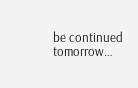be continued tomorrow…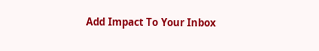Add Impact To Your Inbox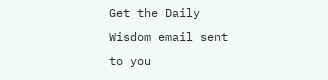Get the Daily Wisdom email sent to you